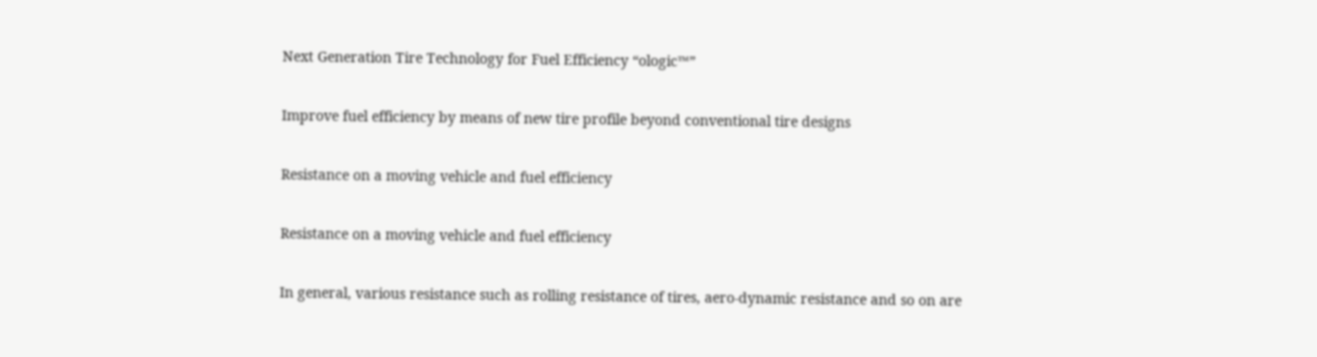Next Generation Tire Technology for Fuel Efficiency “ologic™”

Improve fuel efficiency by means of new tire profile beyond conventional tire designs

Resistance on a moving vehicle and fuel efficiency

Resistance on a moving vehicle and fuel efficiency

In general, various resistance such as rolling resistance of tires, aero-dynamic resistance and so on are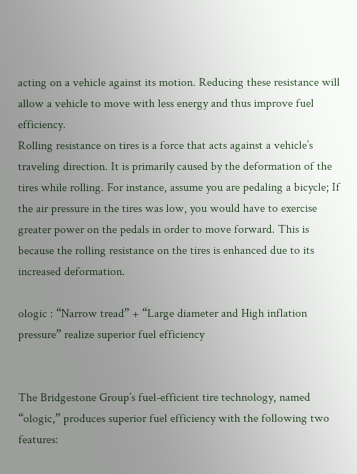acting on a vehicle against its motion. Reducing these resistance will allow a vehicle to move with less energy and thus improve fuel efficiency.
Rolling resistance on tires is a force that acts against a vehicle’s traveling direction. It is primarily caused by the deformation of the tires while rolling. For instance, assume you are pedaling a bicycle; If the air pressure in the tires was low, you would have to exercise greater power on the pedals in order to move forward. This is because the rolling resistance on the tires is enhanced due to its increased deformation.

ologic : “Narrow tread” + “Large diameter and High inflation pressure” realize superior fuel efficiency


The Bridgestone Group’s fuel-efficient tire technology, named “ologic,” produces superior fuel efficiency with the following two features: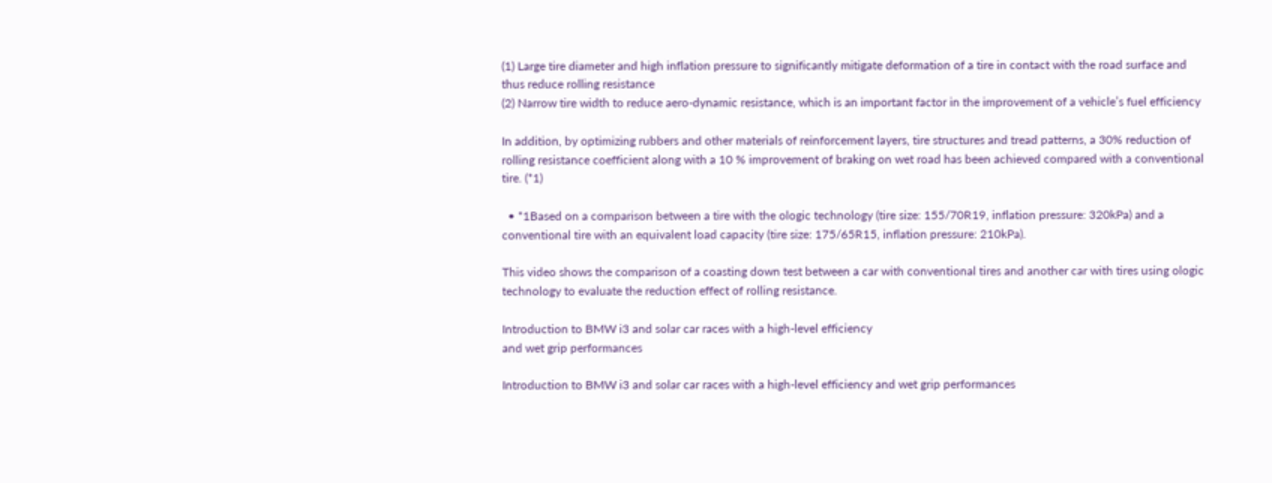(1) Large tire diameter and high inflation pressure to significantly mitigate deformation of a tire in contact with the road surface and thus reduce rolling resistance
(2) Narrow tire width to reduce aero-dynamic resistance, which is an important factor in the improvement of a vehicle’s fuel efficiency

In addition, by optimizing rubbers and other materials of reinforcement layers, tire structures and tread patterns, a 30% reduction of rolling resistance coefficient along with a 10 % improvement of braking on wet road has been achieved compared with a conventional tire. (*1)

  • *1Based on a comparison between a tire with the ologic technology (tire size: 155/70R19, inflation pressure: 320kPa) and a conventional tire with an equivalent load capacity (tire size: 175/65R15, inflation pressure: 210kPa).

This video shows the comparison of a coasting down test between a car with conventional tires and another car with tires using ologic technology to evaluate the reduction effect of rolling resistance.

Introduction to BMW i3 and solar car races with a high-level efficiency
and wet grip performances

Introduction to BMW i3 and solar car races with a high-level efficiency and wet grip performances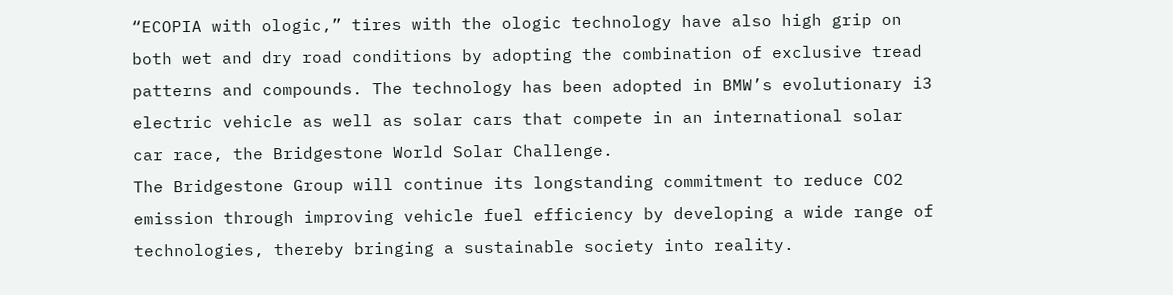“ECOPIA with ologic,” tires with the ologic technology have also high grip on both wet and dry road conditions by adopting the combination of exclusive tread patterns and compounds. The technology has been adopted in BMW’s evolutionary i3 electric vehicle as well as solar cars that compete in an international solar car race, the Bridgestone World Solar Challenge.
The Bridgestone Group will continue its longstanding commitment to reduce CO2 emission through improving vehicle fuel efficiency by developing a wide range of technologies, thereby bringing a sustainable society into reality.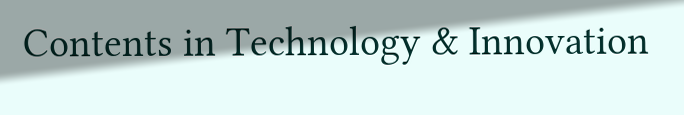Contents in Technology & Innovation